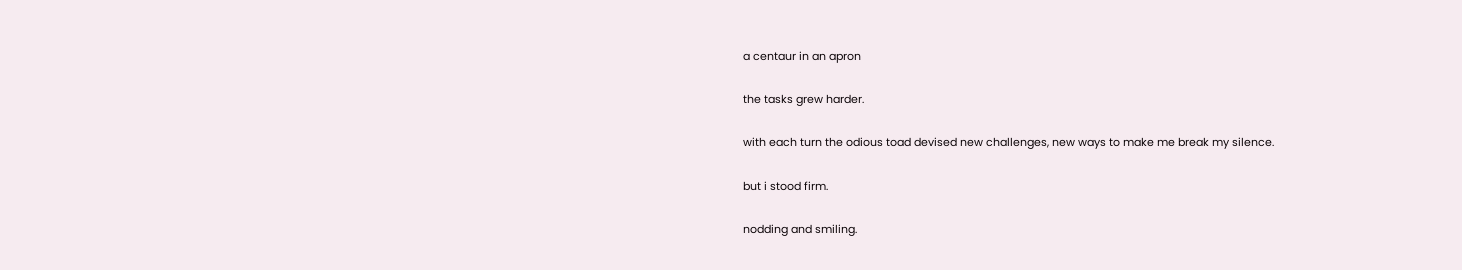a centaur in an apron

the tasks grew harder.

with each turn the odious toad devised new challenges, new ways to make me break my silence.

but i stood firm.

nodding and smiling.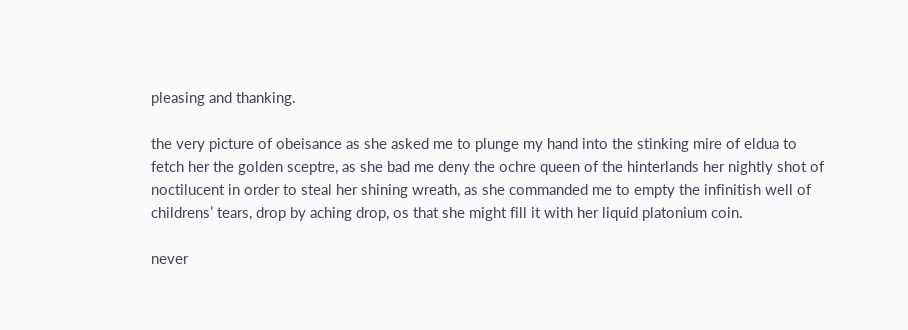pleasing and thanking.

the very picture of obeisance as she asked me to plunge my hand into the stinking mire of eldua to fetch her the golden sceptre, as she bad me deny the ochre queen of the hinterlands her nightly shot of noctilucent in order to steal her shining wreath, as she commanded me to empty the infinitish well of childrens’ tears, drop by aching drop, os that she might fill it with her liquid platonium coin.

never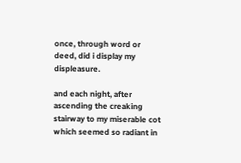once, through word or deed, did i display my displeasure.

and each night, after ascending the creaking stairway to my miserable cot which seemed so radiant in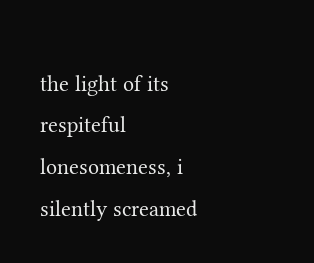the light of its respiteful lonesomeness, i silently screamed